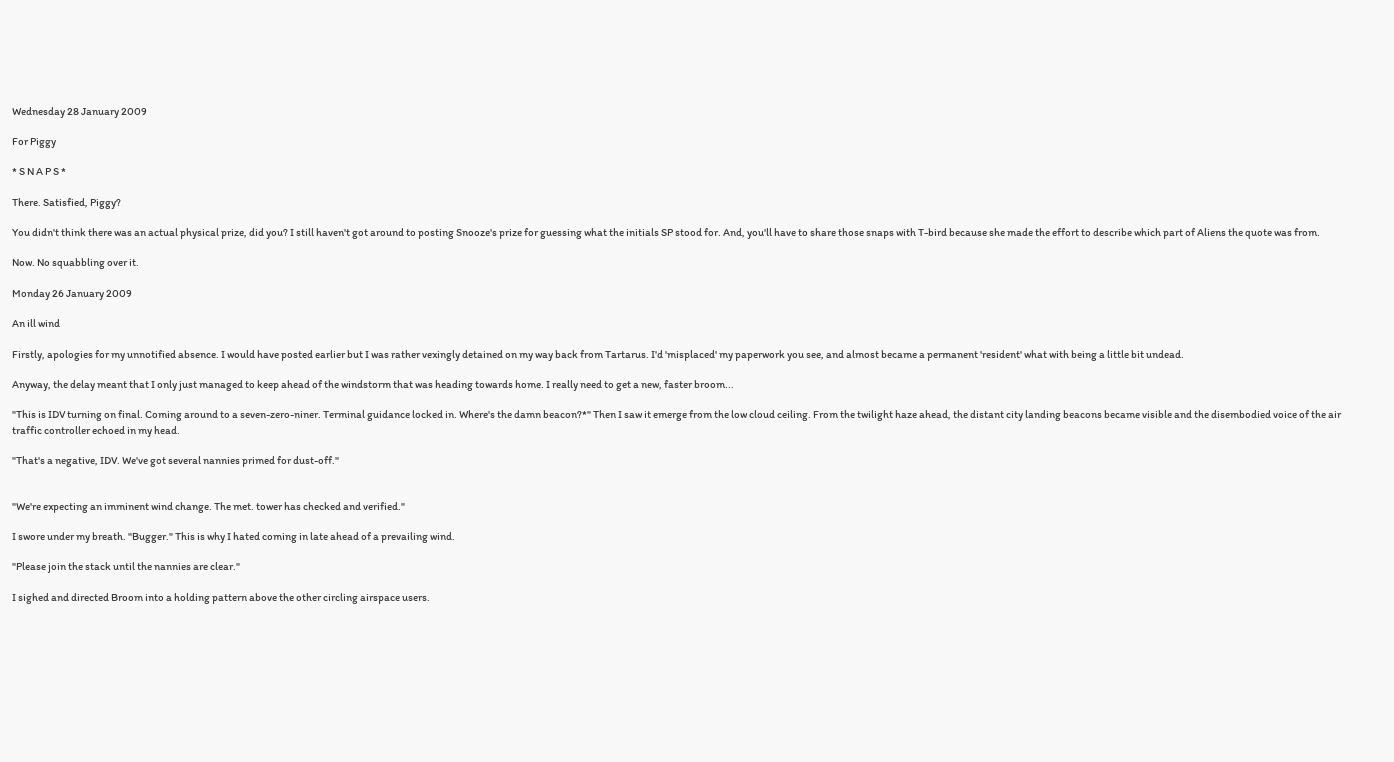Wednesday 28 January 2009

For Piggy

* S N A P S *

There. Satisfied, Piggy?

You didn't think there was an actual physical prize, did you? I still haven't got around to posting Snooze's prize for guessing what the initials SP stood for. And, you'll have to share those snaps with T-bird because she made the effort to describe which part of Aliens the quote was from.

Now. No squabbling over it.

Monday 26 January 2009

An ill wind

Firstly, apologies for my unnotified absence. I would have posted earlier but I was rather vexingly detained on my way back from Tartarus. I'd 'misplaced' my paperwork you see, and almost became a permanent 'resident' what with being a little bit undead.

Anyway, the delay meant that I only just managed to keep ahead of the windstorm that was heading towards home. I really need to get a new, faster broom...

"This is IDV turning on final. Coming around to a seven-zero-niner. Terminal guidance locked in. Where's the damn beacon?*" Then I saw it emerge from the low cloud ceiling. From the twilight haze ahead, the distant city landing beacons became visible and the disembodied voice of the air traffic controller echoed in my head.

"That's a negative, IDV. We've got several nannies primed for dust-off."


"We're expecting an imminent wind change. The met. tower has checked and verified."

I swore under my breath. "Bugger." This is why I hated coming in late ahead of a prevailing wind.

"Please join the stack until the nannies are clear."

I sighed and directed Broom into a holding pattern above the other circling airspace users.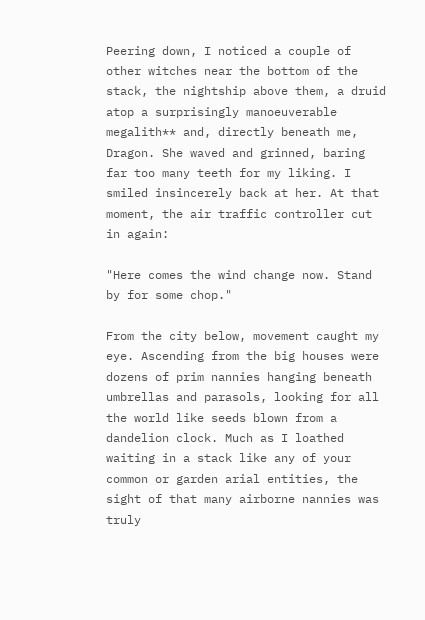Peering down, I noticed a couple of other witches near the bottom of the stack, the nightship above them, a druid atop a surprisingly manoeuverable megalith** and, directly beneath me, Dragon. She waved and grinned, baring far too many teeth for my liking. I smiled insincerely back at her. At that moment, the air traffic controller cut in again:

"Here comes the wind change now. Stand by for some chop."

From the city below, movement caught my eye. Ascending from the big houses were dozens of prim nannies hanging beneath umbrellas and parasols, looking for all the world like seeds blown from a dandelion clock. Much as I loathed waiting in a stack like any of your common or garden arial entities, the sight of that many airborne nannies was truly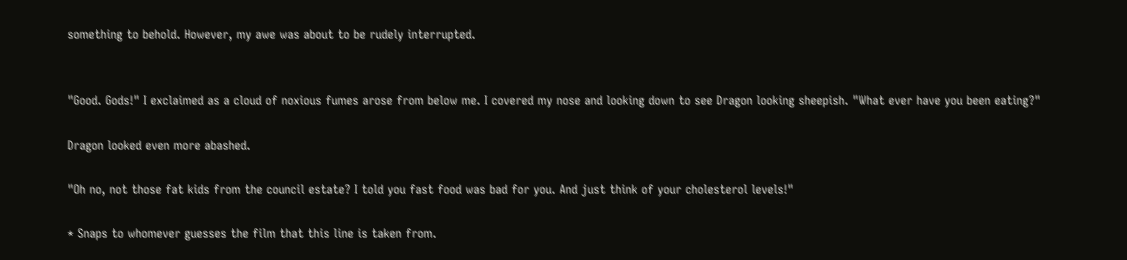something to behold. However, my awe was about to be rudely interrupted.


"Good. Gods!" I exclaimed as a cloud of noxious fumes arose from below me. I covered my nose and looking down to see Dragon looking sheepish. "What ever have you been eating?"

Dragon looked even more abashed.

"Oh no, not those fat kids from the council estate? I told you fast food was bad for you. And just think of your cholesterol levels!"

* Snaps to whomever guesses the film that this line is taken from.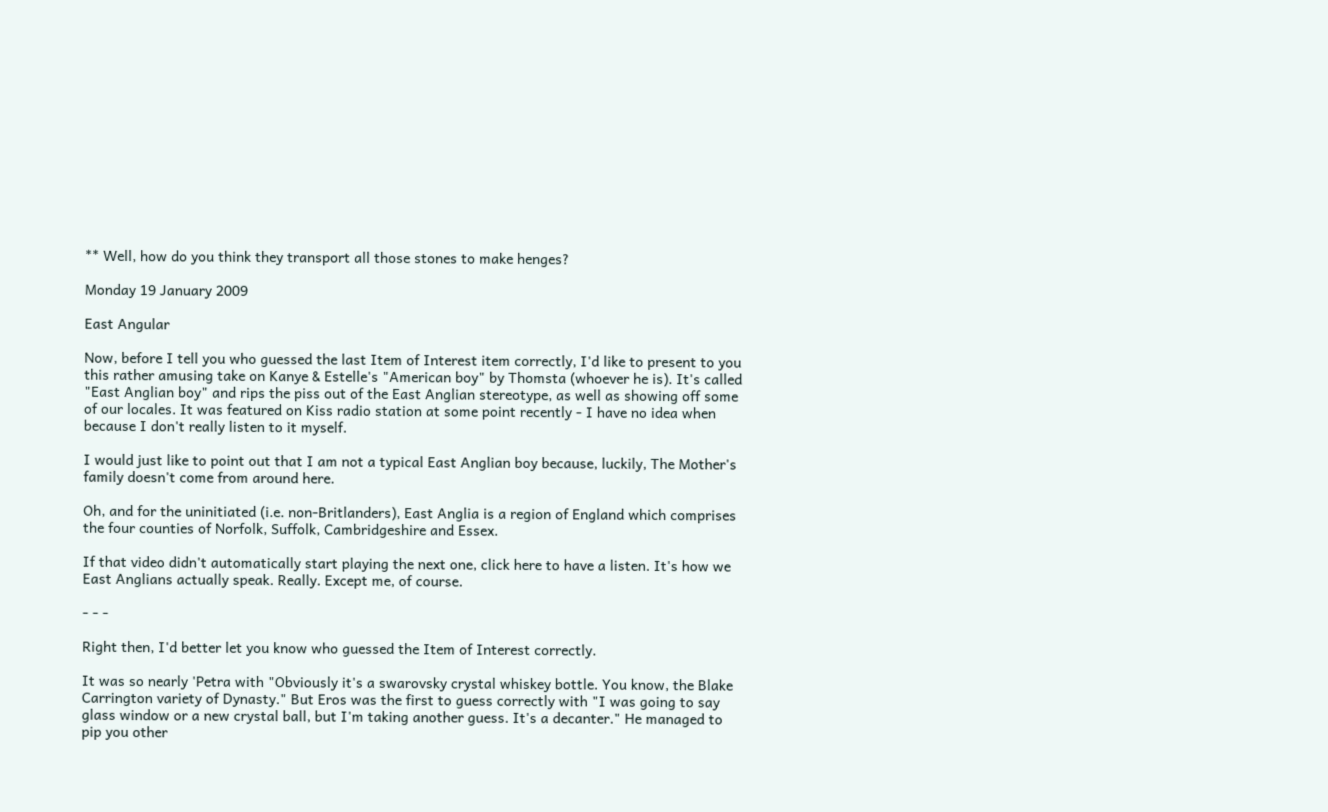** Well, how do you think they transport all those stones to make henges?

Monday 19 January 2009

East Angular

Now, before I tell you who guessed the last Item of Interest item correctly, I'd like to present to you this rather amusing take on Kanye & Estelle's "American boy" by Thomsta (whoever he is). It's called "East Anglian boy" and rips the piss out of the East Anglian stereotype, as well as showing off some of our locales. It was featured on Kiss radio station at some point recently - I have no idea when because I don't really listen to it myself.

I would just like to point out that I am not a typical East Anglian boy because, luckily, The Mother's family doesn't come from around here.

Oh, and for the uninitiated (i.e. non-Britlanders), East Anglia is a region of England which comprises the four counties of Norfolk, Suffolk, Cambridgeshire and Essex.

If that video didn't automatically start playing the next one, click here to have a listen. It's how we East Anglians actually speak. Really. Except me, of course.

- - -

Right then, I'd better let you know who guessed the Item of Interest correctly.

It was so nearly 'Petra with "Obviously it's a swarovsky crystal whiskey bottle. You know, the Blake Carrington variety of Dynasty." But Eros was the first to guess correctly with "I was going to say glass window or a new crystal ball, but I'm taking another guess. It's a decanter." He managed to pip you other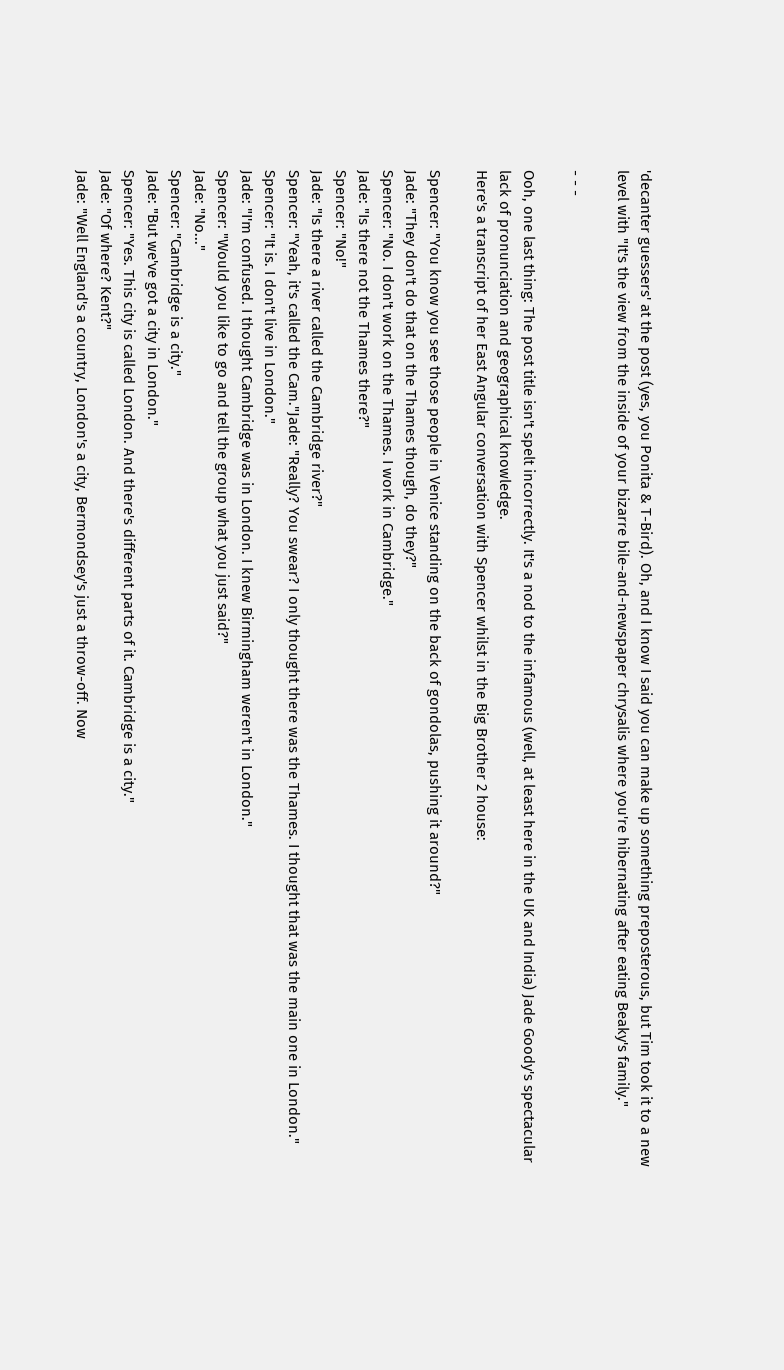'decanter guessers' at the post (yes, you Ponita & T-Bird). Oh, and I know I said you can make up something preposterous, but Tim took it to a new level with "It's the view from the inside of your bizarre bile-and-newspaper chrysalis where you're hibernating after eating Beaky's family."

- - -

Ooh, one last thing: The post title isn't spelt incorrectly. It's a nod to the infamous (well, at least here in the UK and India) Jade Goody's spectacular lack of pronunciation and geographical knowledge.
Here's a transcript of her East Angular conversation with Spencer whilst in the Big Brother 2 house:

Spencer: "You know you see those people in Venice standing on the back of gondolas, pushing it around?"
Jade: "They don't do that on the Thames though, do they?"
Spencer: "No. I don't work on the Thames. I work in Cambridge."
Jade: "Is there not the Thames there?"
Spencer: "No!"
Jade: "Is there a river called the Cambridge river?"
Spencer: "Yeah, it's called the Cam."Jade: "Really? You swear? I only thought there was the Thames. I thought that was the main one in London."
Spencer: "It is. I don't live in London."
Jade: "I'm confused. I thought Cambridge was in London. I knew Birmingham weren't in London."
Spencer: "Would you like to go and tell the group what you just said?"
Jade: "No..."
Spencer: "Cambridge is a city."
Jade: "But we've got a city in London."
Spencer: "Yes. This city is called London. And there's different parts of it. Cambridge is a city."
Jade: "Of where? Kent?"
Jade: "Well England's a country, London's a city, Bermondsey's just a throw-off. Now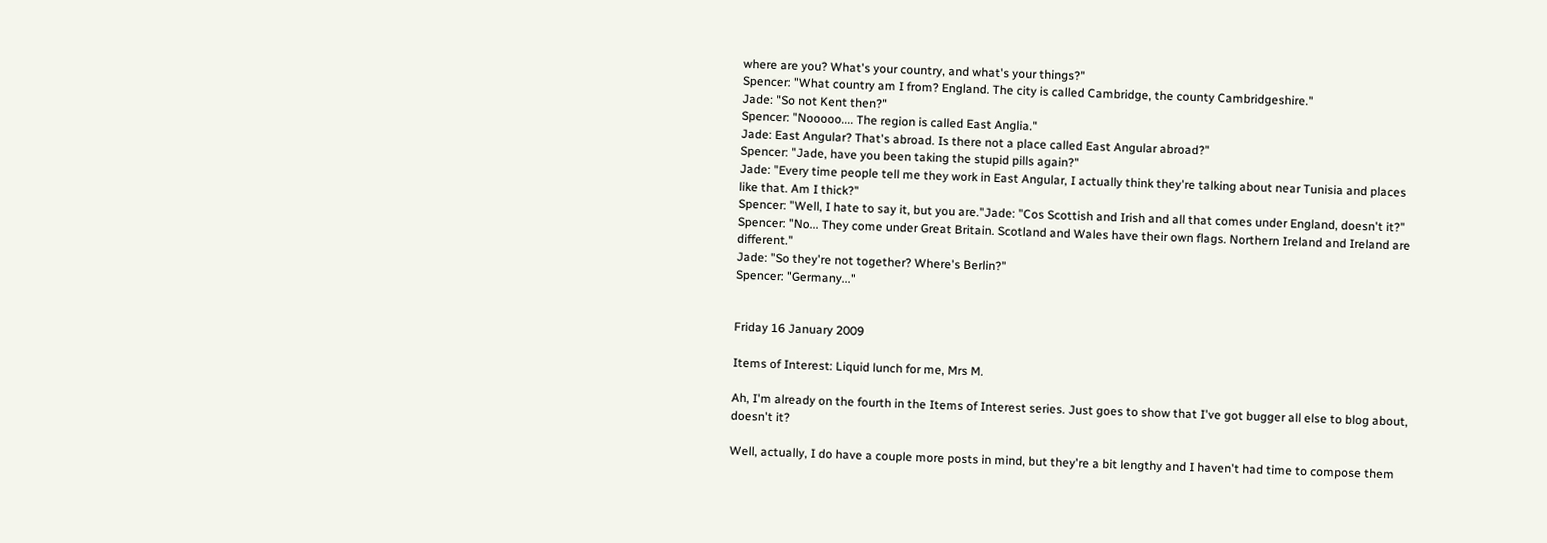where are you? What's your country, and what's your things?"
Spencer: "What country am I from? England. The city is called Cambridge, the county Cambridgeshire."
Jade: "So not Kent then?"
Spencer: "Nooooo.... The region is called East Anglia."
Jade: East Angular? That's abroad. Is there not a place called East Angular abroad?"
Spencer: "Jade, have you been taking the stupid pills again?"
Jade: "Every time people tell me they work in East Angular, I actually think they're talking about near Tunisia and places like that. Am I thick?"
Spencer: "Well, I hate to say it, but you are."Jade: "Cos Scottish and Irish and all that comes under England, doesn't it?"
Spencer: "No... They come under Great Britain. Scotland and Wales have their own flags. Northern Ireland and Ireland are different."
Jade: "So they're not together? Where's Berlin?"
Spencer: "Germany..."


Friday 16 January 2009

Items of Interest: Liquid lunch for me, Mrs M.

Ah, I'm already on the fourth in the Items of Interest series. Just goes to show that I've got bugger all else to blog about, doesn't it?

Well, actually, I do have a couple more posts in mind, but they're a bit lengthy and I haven't had time to compose them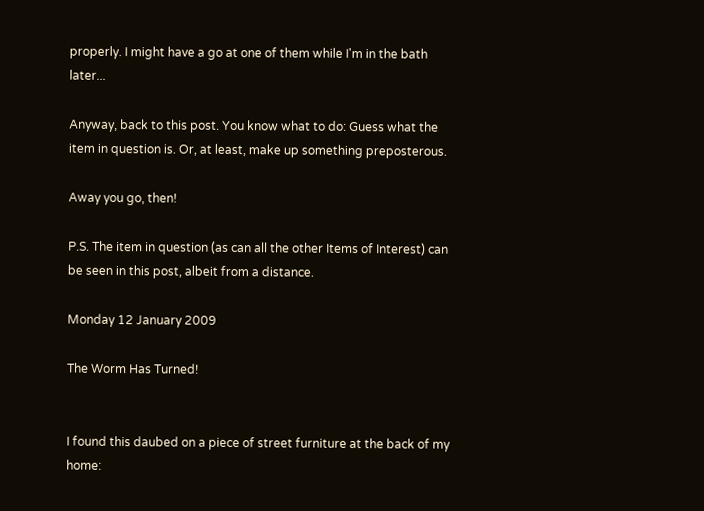properly. I might have a go at one of them while I'm in the bath later...

Anyway, back to this post. You know what to do: Guess what the item in question is. Or, at least, make up something preposterous.

Away you go, then!

P.S. The item in question (as can all the other Items of Interest) can be seen in this post, albeit from a distance.

Monday 12 January 2009

The Worm Has Turned!


I found this daubed on a piece of street furniture at the back of my home: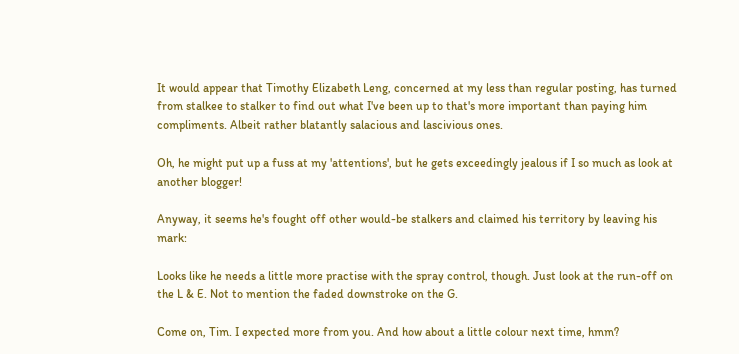It would appear that Timothy Elizabeth Leng, concerned at my less than regular posting, has turned from stalkee to stalker to find out what I've been up to that's more important than paying him compliments. Albeit rather blatantly salacious and lascivious ones.

Oh, he might put up a fuss at my 'attentions', but he gets exceedingly jealous if I so much as look at another blogger!

Anyway, it seems he's fought off other would-be stalkers and claimed his territory by leaving his mark:

Looks like he needs a little more practise with the spray control, though. Just look at the run-off on the L & E. Not to mention the faded downstroke on the G.

Come on, Tim. I expected more from you. And how about a little colour next time, hmm?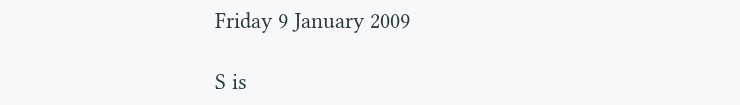Friday 9 January 2009

S is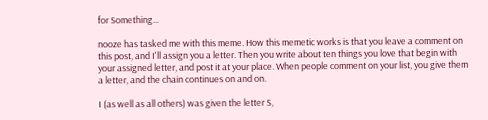for Something...

nooze has tasked me with this meme. How this memetic works is that you leave a comment on this post, and I'll assign you a letter. Then you write about ten things you love that begin with your assigned letter, and post it at your place. When people comment on your list, you give them a letter, and the chain continues on and on.

I (as well as all others) was given the letter S,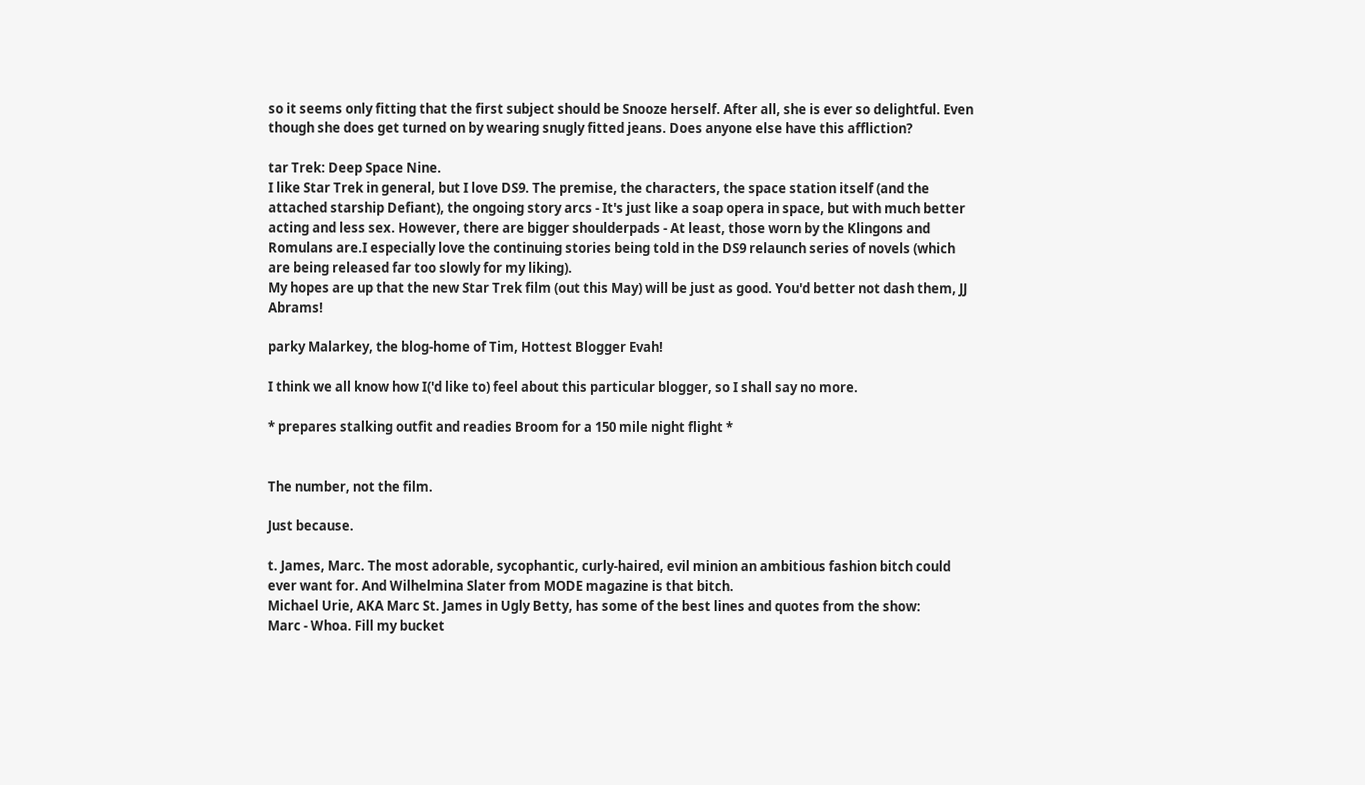so it seems only fitting that the first subject should be Snooze herself. After all, she is ever so delightful. Even though she does get turned on by wearing snugly fitted jeans. Does anyone else have this affliction?

tar Trek: Deep Space Nine.
I like Star Trek in general, but I love DS9. The premise, the characters, the space station itself (and the attached starship Defiant), the ongoing story arcs - It's just like a soap opera in space, but with much better acting and less sex. However, there are bigger shoulderpads - At least, those worn by the Klingons and Romulans are.I especially love the continuing stories being told in the DS9 relaunch series of novels (which are being released far too slowly for my liking).
My hopes are up that the new Star Trek film (out this May) will be just as good. You'd better not dash them, JJ Abrams!

parky Malarkey, the blog-home of Tim, Hottest Blogger Evah!

I think we all know how I('d like to) feel about this particular blogger, so I shall say no more.

* prepares stalking outfit and readies Broom for a 150 mile night flight *


The number, not the film.

Just because.

t. James, Marc. The most adorable, sycophantic, curly-haired, evil minion an ambitious fashion bitch could ever want for. And Wilhelmina Slater from MODE magazine is that bitch.
Michael Urie, AKA Marc St. James in Ugly Betty, has some of the best lines and quotes from the show:
Marc - Whoa. Fill my bucket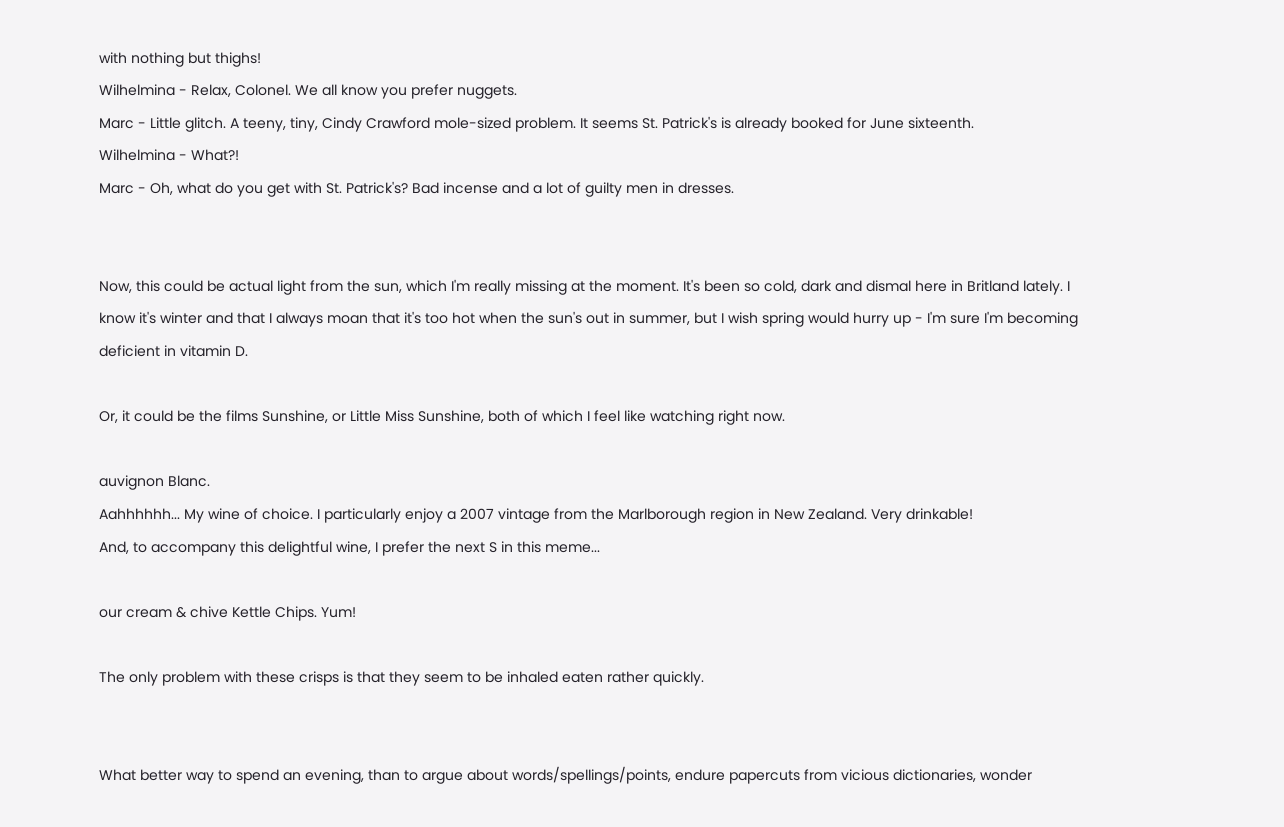with nothing but thighs!
Wilhelmina - Relax, Colonel. We all know you prefer nuggets.
Marc - Little glitch. A teeny, tiny, Cindy Crawford mole-sized problem. It seems St. Patrick's is already booked for June sixteenth.
Wilhelmina - What?!
Marc - Oh, what do you get with St. Patrick's? Bad incense and a lot of guilty men in dresses.


Now, this could be actual light from the sun, which I'm really missing at the moment. It's been so cold, dark and dismal here in Britland lately. I know it's winter and that I always moan that it's too hot when the sun's out in summer, but I wish spring would hurry up - I'm sure I'm becoming deficient in vitamin D.

Or, it could be the films Sunshine, or Little Miss Sunshine, both of which I feel like watching right now.

auvignon Blanc.
Aahhhhhh... My wine of choice. I particularly enjoy a 2007 vintage from the Marlborough region in New Zealand. Very drinkable!
And, to accompany this delightful wine, I prefer the next S in this meme...

our cream & chive Kettle Chips. Yum!

The only problem with these crisps is that they seem to be inhaled eaten rather quickly.


What better way to spend an evening, than to argue about words/spellings/points, endure papercuts from vicious dictionaries, wonder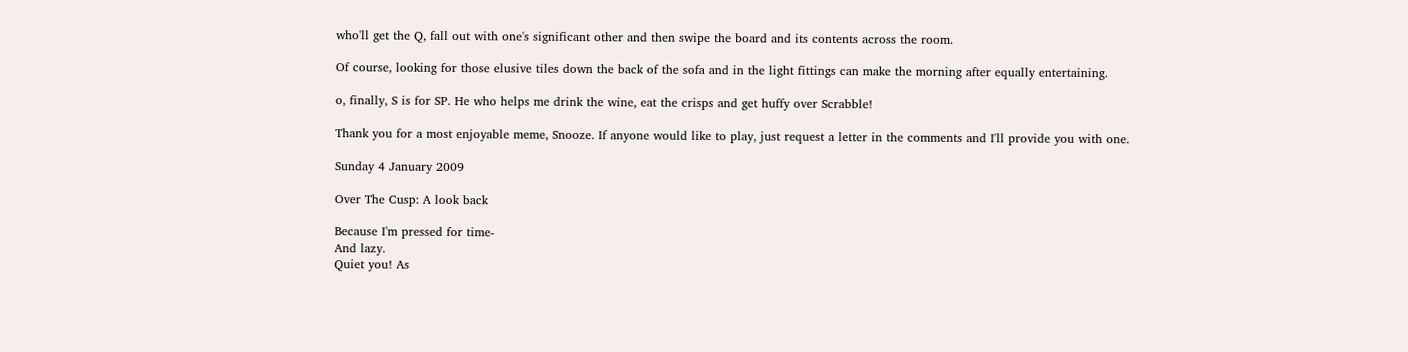who'll get the Q, fall out with one's significant other and then swipe the board and its contents across the room.

Of course, looking for those elusive tiles down the back of the sofa and in the light fittings can make the morning after equally entertaining.

o, finally, S is for SP. He who helps me drink the wine, eat the crisps and get huffy over Scrabble!

Thank you for a most enjoyable meme, Snooze. If anyone would like to play, just request a letter in the comments and I'll provide you with one.

Sunday 4 January 2009

Over The Cusp: A look back

Because I'm pressed for time-
And lazy.
Quiet you! As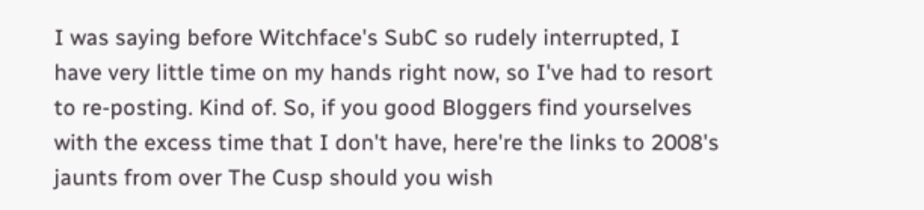I was saying before Witchface's SubC so rudely interrupted, I have very little time on my hands right now, so I've had to resort to re-posting. Kind of. So, if you good Bloggers find yourselves with the excess time that I don't have, here're the links to 2008's jaunts from over The Cusp should you wish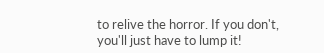to relive the horror. If you don't, you'll just have to lump it!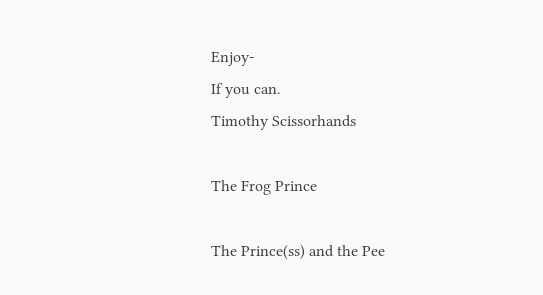Enjoy-
If you can.
Timothy Scissorhands

The Frog Prince

The Prince(ss) and the Pee